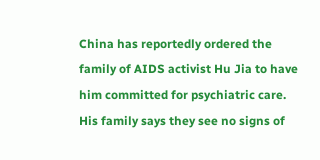China has reportedly ordered the family of AIDS activist Hu Jia to have him committed for psychiatric care. His family says they see no signs of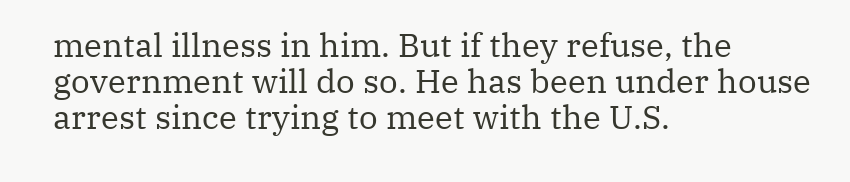mental illness in him. But if they refuse, the government will do so. He has been under house arrest since trying to meet with the U.S.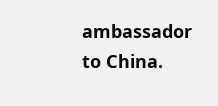ambassador to China.